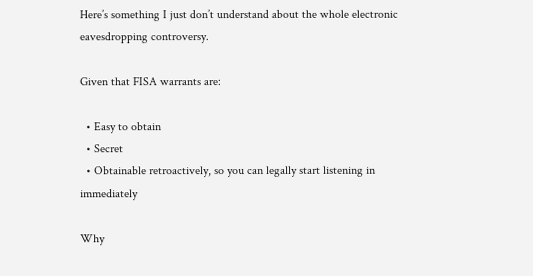Here’s something I just don’t understand about the whole electronic eavesdropping controversy.

Given that FISA warrants are:

  • Easy to obtain
  • Secret
  • Obtainable retroactively, so you can legally start listening in immediately

Why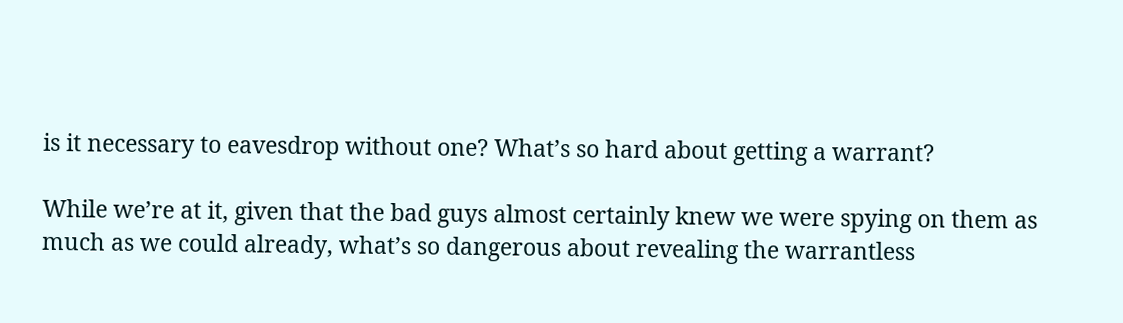is it necessary to eavesdrop without one? What’s so hard about getting a warrant?

While we’re at it, given that the bad guys almost certainly knew we were spying on them as much as we could already, what’s so dangerous about revealing the warrantless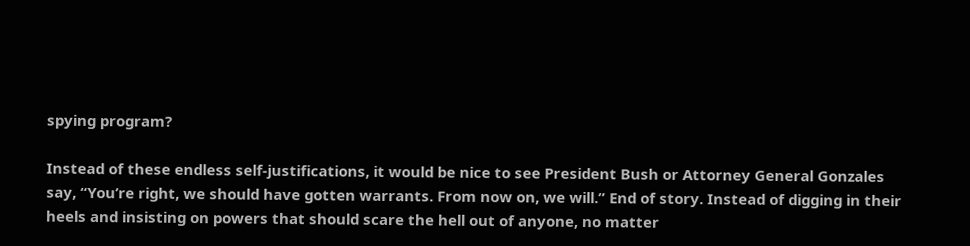spying program?

Instead of these endless self-justifications, it would be nice to see President Bush or Attorney General Gonzales say, “You’re right, we should have gotten warrants. From now on, we will.” End of story. Instead of digging in their heels and insisting on powers that should scare the hell out of anyone, no matter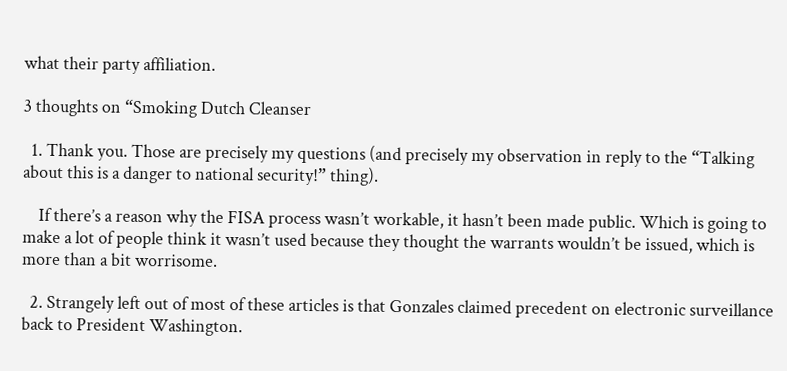what their party affiliation.

3 thoughts on “Smoking Dutch Cleanser

  1. Thank you. Those are precisely my questions (and precisely my observation in reply to the “Talking about this is a danger to national security!” thing).

    If there’s a reason why the FISA process wasn’t workable, it hasn’t been made public. Which is going to make a lot of people think it wasn’t used because they thought the warrants wouldn’t be issued, which is more than a bit worrisome.

  2. Strangely left out of most of these articles is that Gonzales claimed precedent on electronic surveillance back to President Washington.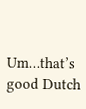Um…that’s good Dutch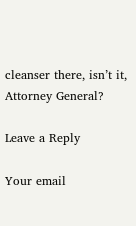cleanser there, isn’t it, Attorney General?

Leave a Reply

Your email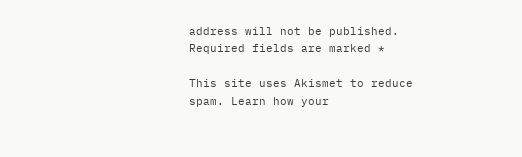address will not be published. Required fields are marked *

This site uses Akismet to reduce spam. Learn how your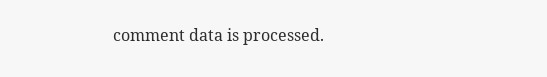comment data is processed.